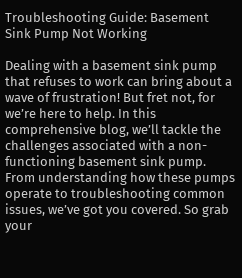Troubleshooting Guide: Basement Sink Pump Not Working

Dealing with a basement sink pump that refuses to work can bring about a wave of frustration! But fret not, for we’re here to help. In this comprehensive blog, we’ll tackle the challenges associated with a non-functioning basement sink pump. From understanding how these pumps operate to troubleshooting common issues, we’ve got you covered. So grab your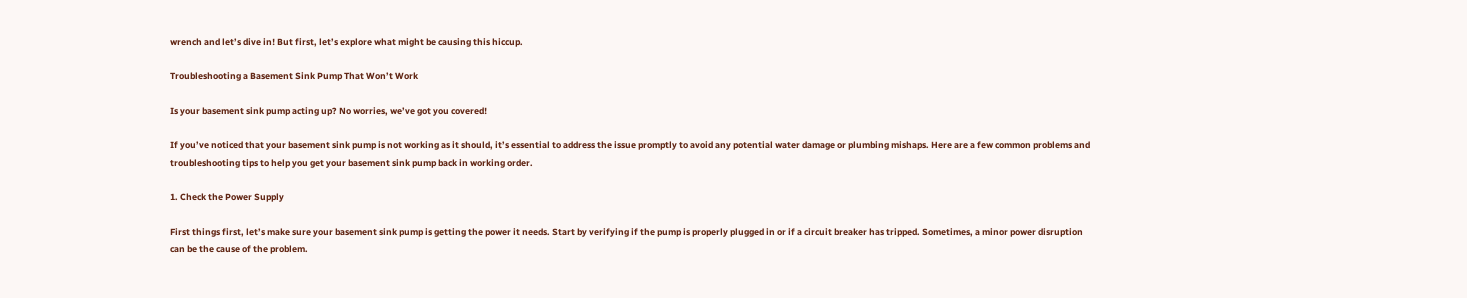wrench and let’s dive in! But first, let’s explore what might be causing this hiccup.

Troubleshooting a Basement Sink Pump That Won’t Work

Is your basement sink pump acting up? No worries, we’ve got you covered!

If you’ve noticed that your basement sink pump is not working as it should, it’s essential to address the issue promptly to avoid any potential water damage or plumbing mishaps. Here are a few common problems and troubleshooting tips to help you get your basement sink pump back in working order.

1. Check the Power Supply

First things first, let’s make sure your basement sink pump is getting the power it needs. Start by verifying if the pump is properly plugged in or if a circuit breaker has tripped. Sometimes, a minor power disruption can be the cause of the problem.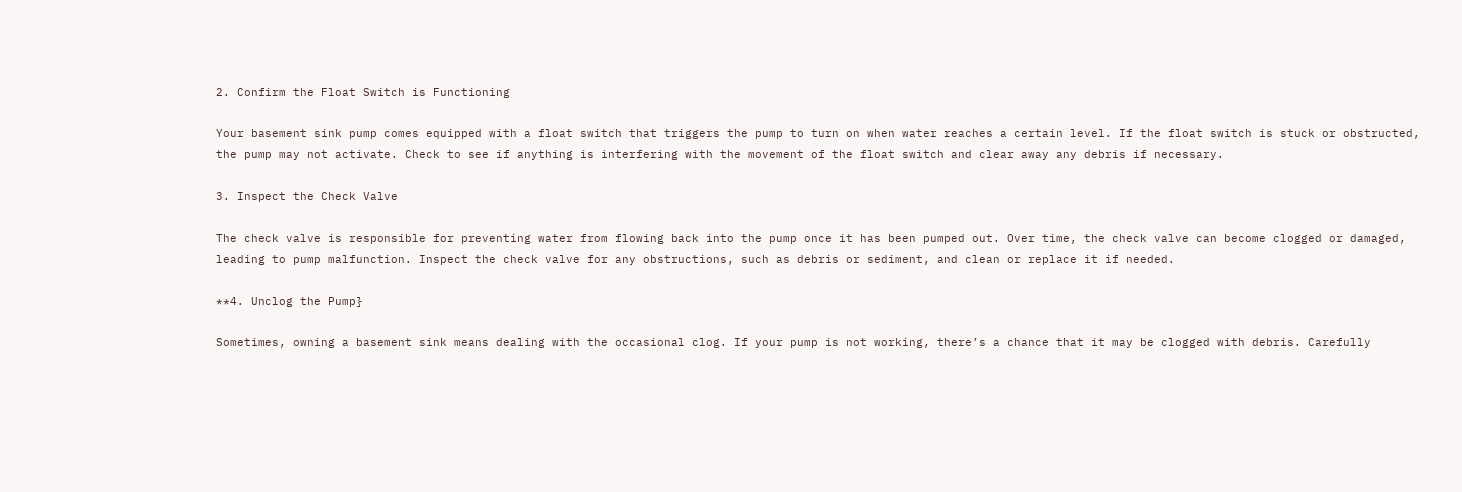2. Confirm the Float Switch is Functioning

Your basement sink pump comes equipped with a float switch that triggers the pump to turn on when water reaches a certain level. If the float switch is stuck or obstructed, the pump may not activate. Check to see if anything is interfering with the movement of the float switch and clear away any debris if necessary.

3. Inspect the Check Valve

The check valve is responsible for preventing water from flowing back into the pump once it has been pumped out. Over time, the check valve can become clogged or damaged, leading to pump malfunction. Inspect the check valve for any obstructions, such as debris or sediment, and clean or replace it if needed.

**4. Unclog the Pump}

Sometimes, owning a basement sink means dealing with the occasional clog. If your pump is not working, there’s a chance that it may be clogged with debris. Carefully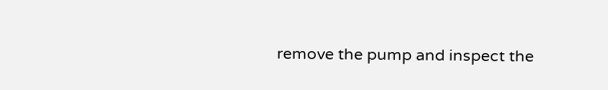remove the pump and inspect the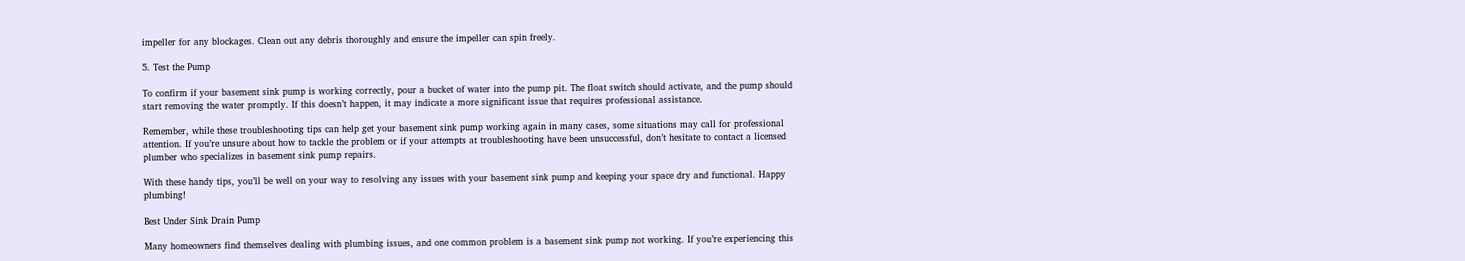impeller for any blockages. Clean out any debris thoroughly and ensure the impeller can spin freely.

5. Test the Pump

To confirm if your basement sink pump is working correctly, pour a bucket of water into the pump pit. The float switch should activate, and the pump should start removing the water promptly. If this doesn’t happen, it may indicate a more significant issue that requires professional assistance.

Remember, while these troubleshooting tips can help get your basement sink pump working again in many cases, some situations may call for professional attention. If you’re unsure about how to tackle the problem or if your attempts at troubleshooting have been unsuccessful, don’t hesitate to contact a licensed plumber who specializes in basement sink pump repairs.

With these handy tips, you’ll be well on your way to resolving any issues with your basement sink pump and keeping your space dry and functional. Happy plumbing!

Best Under Sink Drain Pump

Many homeowners find themselves dealing with plumbing issues, and one common problem is a basement sink pump not working. If you’re experiencing this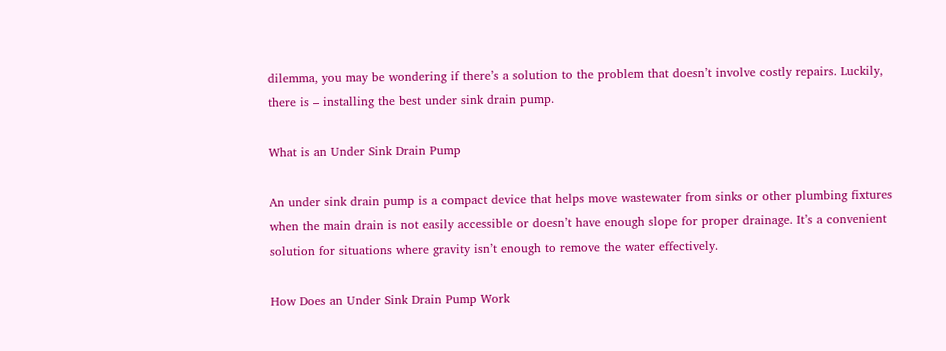dilemma, you may be wondering if there’s a solution to the problem that doesn’t involve costly repairs. Luckily, there is – installing the best under sink drain pump.

What is an Under Sink Drain Pump

An under sink drain pump is a compact device that helps move wastewater from sinks or other plumbing fixtures when the main drain is not easily accessible or doesn’t have enough slope for proper drainage. It’s a convenient solution for situations where gravity isn’t enough to remove the water effectively.

How Does an Under Sink Drain Pump Work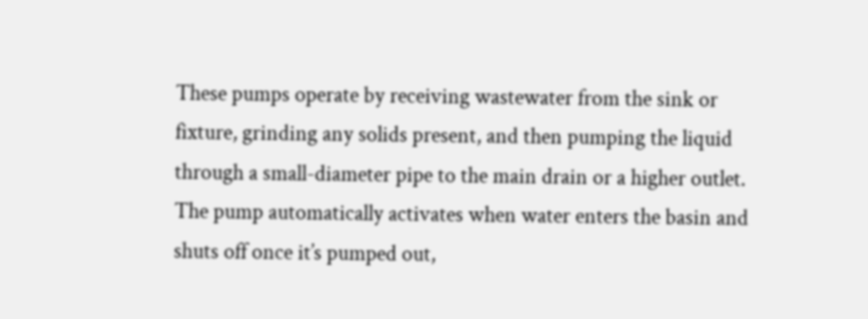These pumps operate by receiving wastewater from the sink or fixture, grinding any solids present, and then pumping the liquid through a small-diameter pipe to the main drain or a higher outlet. The pump automatically activates when water enters the basin and shuts off once it’s pumped out,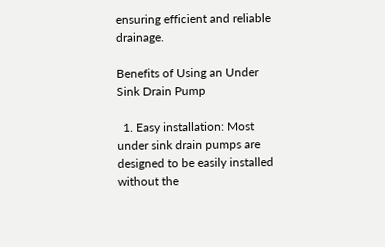ensuring efficient and reliable drainage.

Benefits of Using an Under Sink Drain Pump

  1. Easy installation: Most under sink drain pumps are designed to be easily installed without the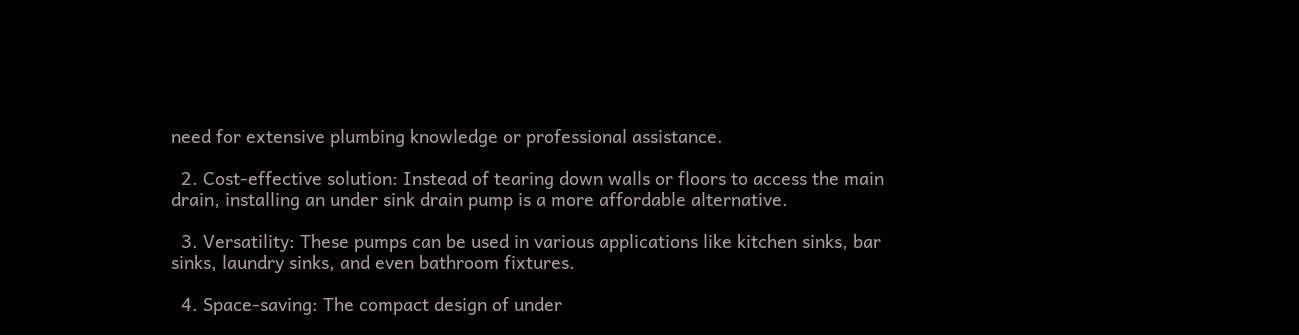need for extensive plumbing knowledge or professional assistance.

  2. Cost-effective solution: Instead of tearing down walls or floors to access the main drain, installing an under sink drain pump is a more affordable alternative.

  3. Versatility: These pumps can be used in various applications like kitchen sinks, bar sinks, laundry sinks, and even bathroom fixtures.

  4. Space-saving: The compact design of under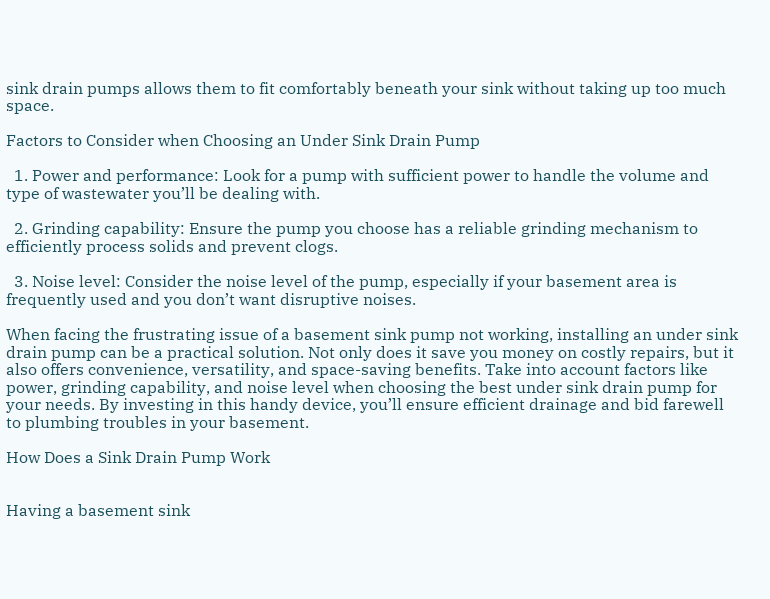sink drain pumps allows them to fit comfortably beneath your sink without taking up too much space.

Factors to Consider when Choosing an Under Sink Drain Pump

  1. Power and performance: Look for a pump with sufficient power to handle the volume and type of wastewater you’ll be dealing with.

  2. Grinding capability: Ensure the pump you choose has a reliable grinding mechanism to efficiently process solids and prevent clogs.

  3. Noise level: Consider the noise level of the pump, especially if your basement area is frequently used and you don’t want disruptive noises.

When facing the frustrating issue of a basement sink pump not working, installing an under sink drain pump can be a practical solution. Not only does it save you money on costly repairs, but it also offers convenience, versatility, and space-saving benefits. Take into account factors like power, grinding capability, and noise level when choosing the best under sink drain pump for your needs. By investing in this handy device, you’ll ensure efficient drainage and bid farewell to plumbing troubles in your basement.

How Does a Sink Drain Pump Work


Having a basement sink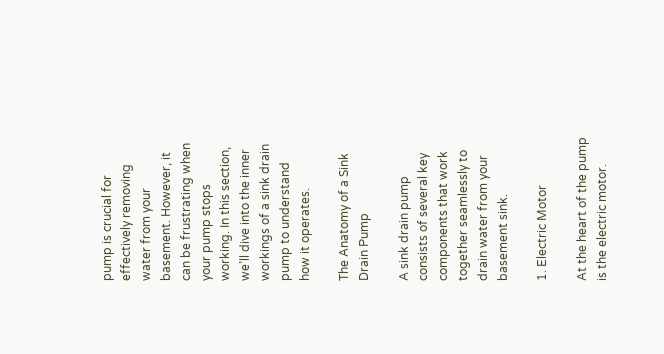pump is crucial for effectively removing water from your basement. However, it can be frustrating when your pump stops working. In this section, we’ll dive into the inner workings of a sink drain pump to understand how it operates.

The Anatomy of a Sink Drain Pump

A sink drain pump consists of several key components that work together seamlessly to drain water from your basement sink.

1. Electric Motor

At the heart of the pump is the electric motor.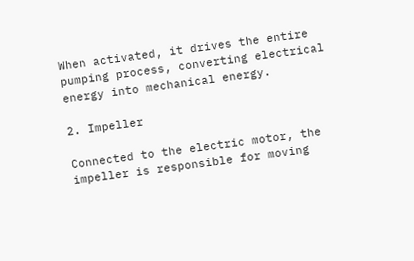When activated, it drives the entire pumping process, converting electrical energy into mechanical energy.

2. Impeller

Connected to the electric motor, the impeller is responsible for moving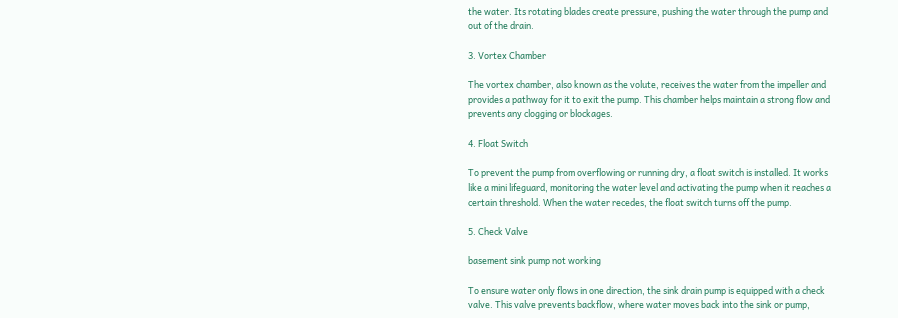the water. Its rotating blades create pressure, pushing the water through the pump and out of the drain.

3. Vortex Chamber

The vortex chamber, also known as the volute, receives the water from the impeller and provides a pathway for it to exit the pump. This chamber helps maintain a strong flow and prevents any clogging or blockages.

4. Float Switch

To prevent the pump from overflowing or running dry, a float switch is installed. It works like a mini lifeguard, monitoring the water level and activating the pump when it reaches a certain threshold. When the water recedes, the float switch turns off the pump.

5. Check Valve

basement sink pump not working

To ensure water only flows in one direction, the sink drain pump is equipped with a check valve. This valve prevents backflow, where water moves back into the sink or pump,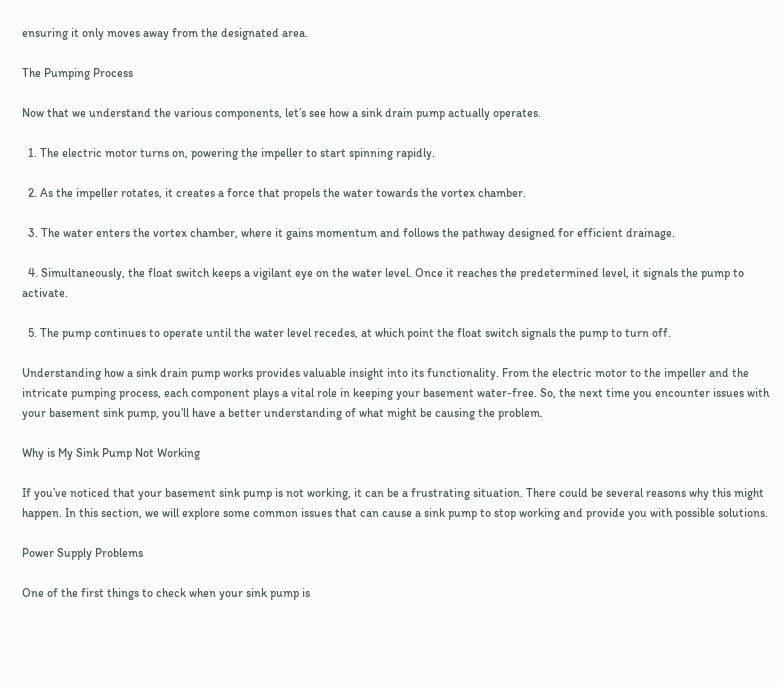ensuring it only moves away from the designated area.

The Pumping Process

Now that we understand the various components, let’s see how a sink drain pump actually operates.

  1. The electric motor turns on, powering the impeller to start spinning rapidly.

  2. As the impeller rotates, it creates a force that propels the water towards the vortex chamber.

  3. The water enters the vortex chamber, where it gains momentum and follows the pathway designed for efficient drainage.

  4. Simultaneously, the float switch keeps a vigilant eye on the water level. Once it reaches the predetermined level, it signals the pump to activate.

  5. The pump continues to operate until the water level recedes, at which point the float switch signals the pump to turn off.

Understanding how a sink drain pump works provides valuable insight into its functionality. From the electric motor to the impeller and the intricate pumping process, each component plays a vital role in keeping your basement water-free. So, the next time you encounter issues with your basement sink pump, you’ll have a better understanding of what might be causing the problem.

Why is My Sink Pump Not Working

If you’ve noticed that your basement sink pump is not working, it can be a frustrating situation. There could be several reasons why this might happen. In this section, we will explore some common issues that can cause a sink pump to stop working and provide you with possible solutions.

Power Supply Problems

One of the first things to check when your sink pump is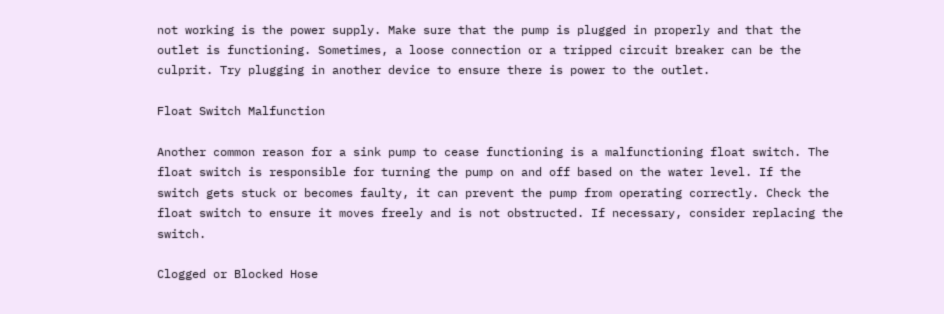not working is the power supply. Make sure that the pump is plugged in properly and that the outlet is functioning. Sometimes, a loose connection or a tripped circuit breaker can be the culprit. Try plugging in another device to ensure there is power to the outlet.

Float Switch Malfunction

Another common reason for a sink pump to cease functioning is a malfunctioning float switch. The float switch is responsible for turning the pump on and off based on the water level. If the switch gets stuck or becomes faulty, it can prevent the pump from operating correctly. Check the float switch to ensure it moves freely and is not obstructed. If necessary, consider replacing the switch.

Clogged or Blocked Hose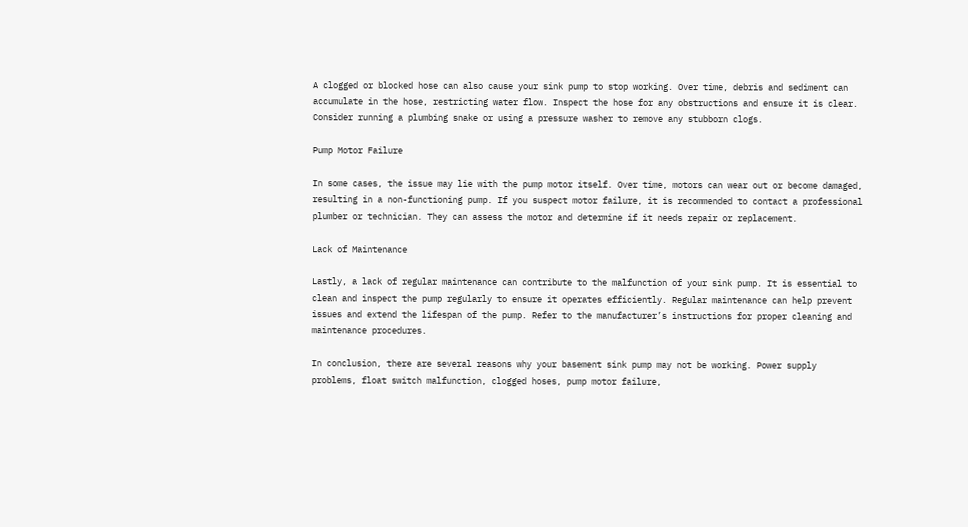A clogged or blocked hose can also cause your sink pump to stop working. Over time, debris and sediment can accumulate in the hose, restricting water flow. Inspect the hose for any obstructions and ensure it is clear. Consider running a plumbing snake or using a pressure washer to remove any stubborn clogs.

Pump Motor Failure

In some cases, the issue may lie with the pump motor itself. Over time, motors can wear out or become damaged, resulting in a non-functioning pump. If you suspect motor failure, it is recommended to contact a professional plumber or technician. They can assess the motor and determine if it needs repair or replacement.

Lack of Maintenance

Lastly, a lack of regular maintenance can contribute to the malfunction of your sink pump. It is essential to clean and inspect the pump regularly to ensure it operates efficiently. Regular maintenance can help prevent issues and extend the lifespan of the pump. Refer to the manufacturer’s instructions for proper cleaning and maintenance procedures.

In conclusion, there are several reasons why your basement sink pump may not be working. Power supply problems, float switch malfunction, clogged hoses, pump motor failure,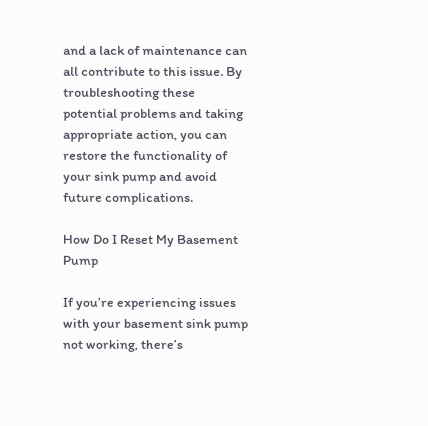and a lack of maintenance can all contribute to this issue. By troubleshooting these potential problems and taking appropriate action, you can restore the functionality of your sink pump and avoid future complications.

How Do I Reset My Basement Pump

If you’re experiencing issues with your basement sink pump not working, there’s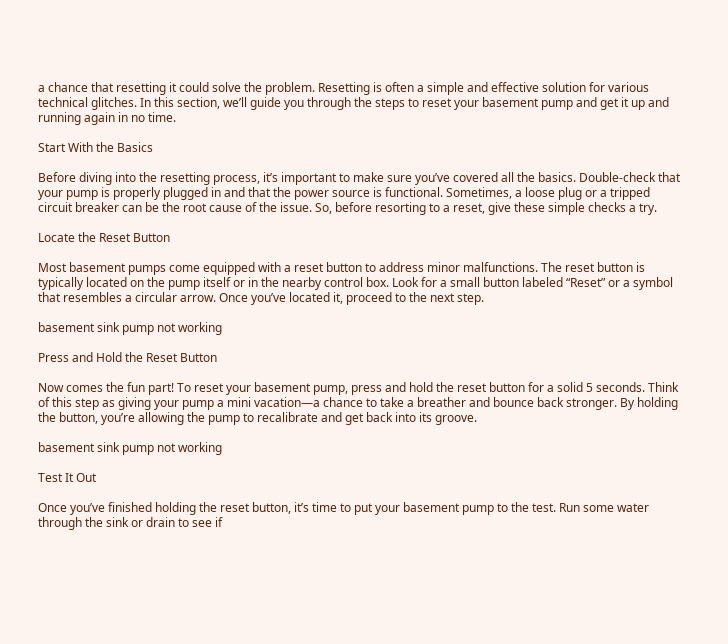a chance that resetting it could solve the problem. Resetting is often a simple and effective solution for various technical glitches. In this section, we’ll guide you through the steps to reset your basement pump and get it up and running again in no time.

Start With the Basics

Before diving into the resetting process, it’s important to make sure you’ve covered all the basics. Double-check that your pump is properly plugged in and that the power source is functional. Sometimes, a loose plug or a tripped circuit breaker can be the root cause of the issue. So, before resorting to a reset, give these simple checks a try.

Locate the Reset Button

Most basement pumps come equipped with a reset button to address minor malfunctions. The reset button is typically located on the pump itself or in the nearby control box. Look for a small button labeled “Reset” or a symbol that resembles a circular arrow. Once you’ve located it, proceed to the next step.

basement sink pump not working

Press and Hold the Reset Button

Now comes the fun part! To reset your basement pump, press and hold the reset button for a solid 5 seconds. Think of this step as giving your pump a mini vacation—a chance to take a breather and bounce back stronger. By holding the button, you’re allowing the pump to recalibrate and get back into its groove.

basement sink pump not working

Test It Out

Once you’ve finished holding the reset button, it’s time to put your basement pump to the test. Run some water through the sink or drain to see if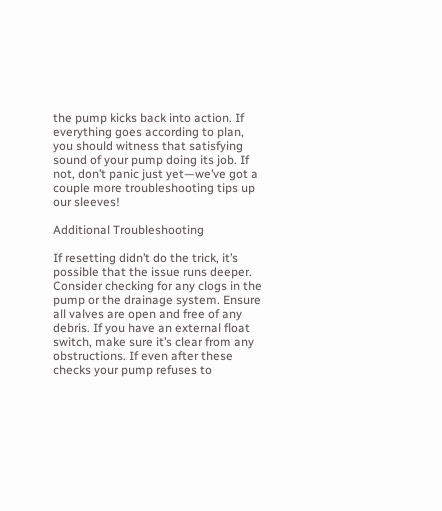the pump kicks back into action. If everything goes according to plan, you should witness that satisfying sound of your pump doing its job. If not, don’t panic just yet—we’ve got a couple more troubleshooting tips up our sleeves!

Additional Troubleshooting

If resetting didn’t do the trick, it’s possible that the issue runs deeper. Consider checking for any clogs in the pump or the drainage system. Ensure all valves are open and free of any debris. If you have an external float switch, make sure it’s clear from any obstructions. If even after these checks your pump refuses to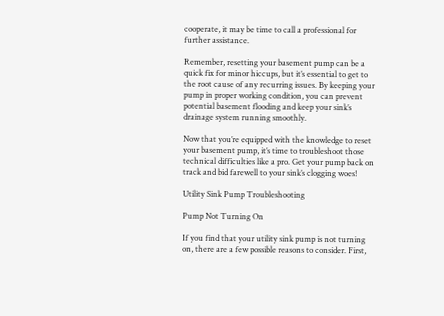cooperate, it may be time to call a professional for further assistance.

Remember, resetting your basement pump can be a quick fix for minor hiccups, but it’s essential to get to the root cause of any recurring issues. By keeping your pump in proper working condition, you can prevent potential basement flooding and keep your sink’s drainage system running smoothly.

Now that you’re equipped with the knowledge to reset your basement pump, it’s time to troubleshoot those technical difficulties like a pro. Get your pump back on track and bid farewell to your sink’s clogging woes!

Utility Sink Pump Troubleshooting

Pump Not Turning On

If you find that your utility sink pump is not turning on, there are a few possible reasons to consider. First,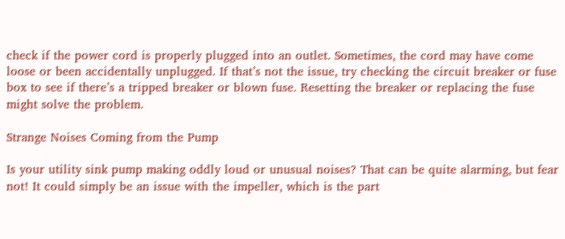check if the power cord is properly plugged into an outlet. Sometimes, the cord may have come loose or been accidentally unplugged. If that’s not the issue, try checking the circuit breaker or fuse box to see if there’s a tripped breaker or blown fuse. Resetting the breaker or replacing the fuse might solve the problem.

Strange Noises Coming from the Pump

Is your utility sink pump making oddly loud or unusual noises? That can be quite alarming, but fear not! It could simply be an issue with the impeller, which is the part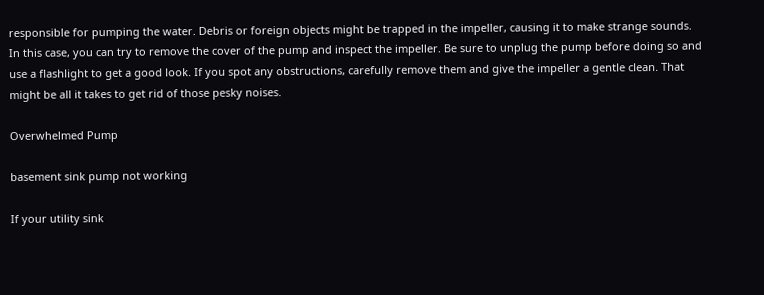responsible for pumping the water. Debris or foreign objects might be trapped in the impeller, causing it to make strange sounds. In this case, you can try to remove the cover of the pump and inspect the impeller. Be sure to unplug the pump before doing so and use a flashlight to get a good look. If you spot any obstructions, carefully remove them and give the impeller a gentle clean. That might be all it takes to get rid of those pesky noises.

Overwhelmed Pump

basement sink pump not working

If your utility sink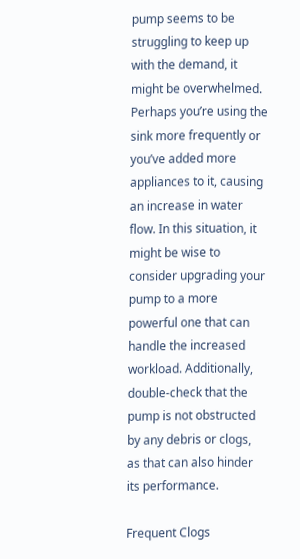pump seems to be struggling to keep up with the demand, it might be overwhelmed. Perhaps you’re using the sink more frequently or you’ve added more appliances to it, causing an increase in water flow. In this situation, it might be wise to consider upgrading your pump to a more powerful one that can handle the increased workload. Additionally, double-check that the pump is not obstructed by any debris or clogs, as that can also hinder its performance.

Frequent Clogs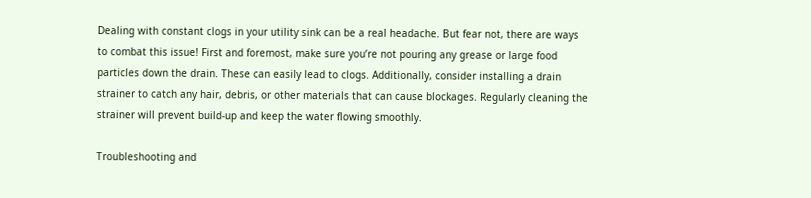Dealing with constant clogs in your utility sink can be a real headache. But fear not, there are ways to combat this issue! First and foremost, make sure you’re not pouring any grease or large food particles down the drain. These can easily lead to clogs. Additionally, consider installing a drain strainer to catch any hair, debris, or other materials that can cause blockages. Regularly cleaning the strainer will prevent build-up and keep the water flowing smoothly.

Troubleshooting and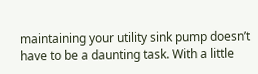maintaining your utility sink pump doesn’t have to be a daunting task. With a little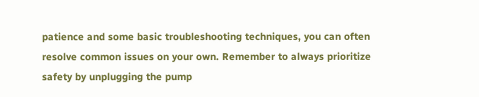patience and some basic troubleshooting techniques, you can often resolve common issues on your own. Remember to always prioritize safety by unplugging the pump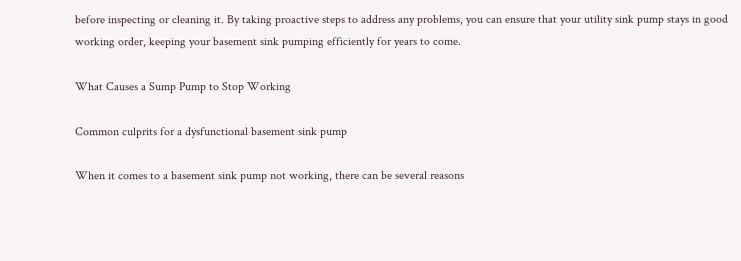before inspecting or cleaning it. By taking proactive steps to address any problems, you can ensure that your utility sink pump stays in good working order, keeping your basement sink pumping efficiently for years to come.

What Causes a Sump Pump to Stop Working

Common culprits for a dysfunctional basement sink pump

When it comes to a basement sink pump not working, there can be several reasons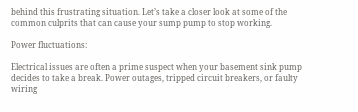behind this frustrating situation. Let’s take a closer look at some of the common culprits that can cause your sump pump to stop working.

Power fluctuations:

Electrical issues are often a prime suspect when your basement sink pump decides to take a break. Power outages, tripped circuit breakers, or faulty wiring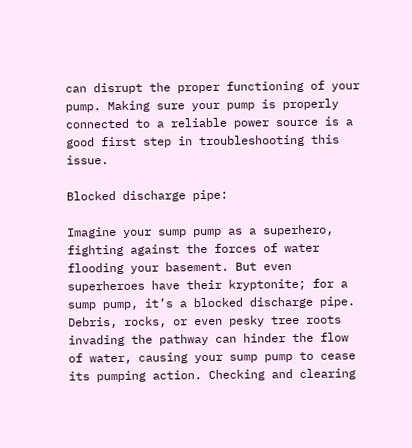can disrupt the proper functioning of your pump. Making sure your pump is properly connected to a reliable power source is a good first step in troubleshooting this issue.

Blocked discharge pipe:

Imagine your sump pump as a superhero, fighting against the forces of water flooding your basement. But even superheroes have their kryptonite; for a sump pump, it’s a blocked discharge pipe. Debris, rocks, or even pesky tree roots invading the pathway can hinder the flow of water, causing your sump pump to cease its pumping action. Checking and clearing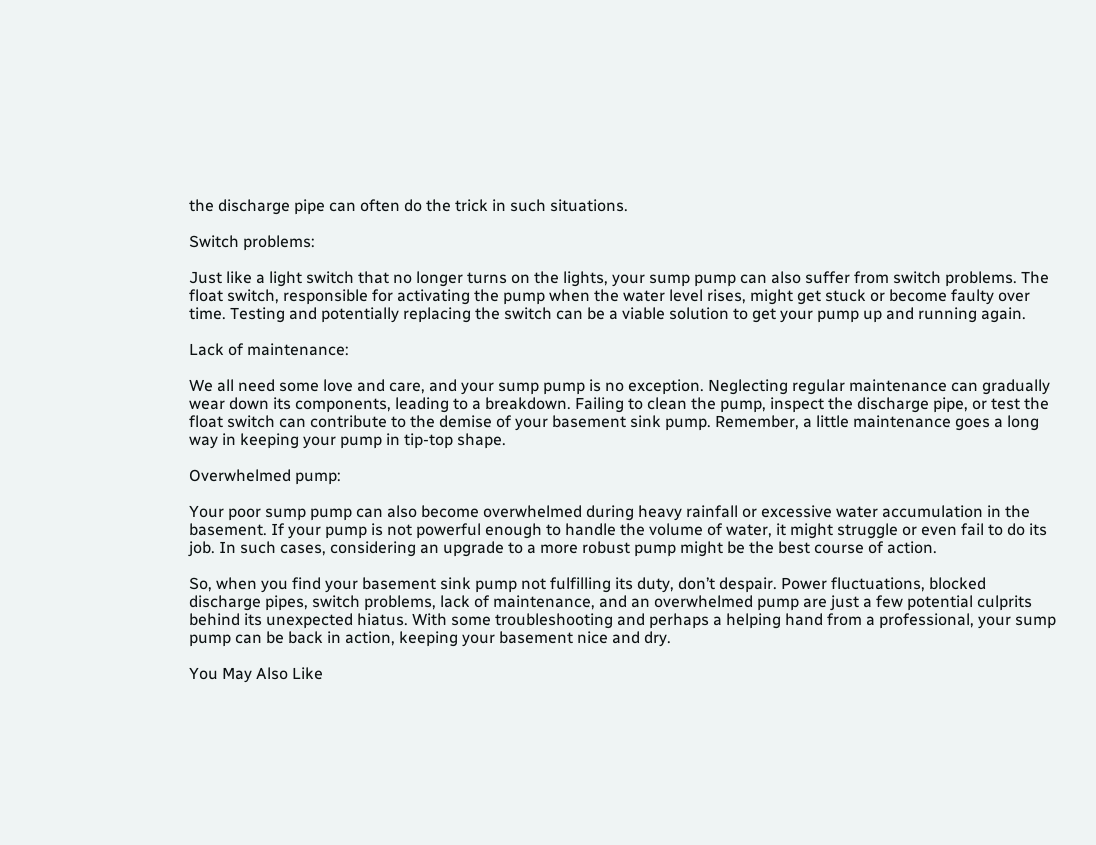the discharge pipe can often do the trick in such situations.

Switch problems:

Just like a light switch that no longer turns on the lights, your sump pump can also suffer from switch problems. The float switch, responsible for activating the pump when the water level rises, might get stuck or become faulty over time. Testing and potentially replacing the switch can be a viable solution to get your pump up and running again.

Lack of maintenance:

We all need some love and care, and your sump pump is no exception. Neglecting regular maintenance can gradually wear down its components, leading to a breakdown. Failing to clean the pump, inspect the discharge pipe, or test the float switch can contribute to the demise of your basement sink pump. Remember, a little maintenance goes a long way in keeping your pump in tip-top shape.

Overwhelmed pump:

Your poor sump pump can also become overwhelmed during heavy rainfall or excessive water accumulation in the basement. If your pump is not powerful enough to handle the volume of water, it might struggle or even fail to do its job. In such cases, considering an upgrade to a more robust pump might be the best course of action.

So, when you find your basement sink pump not fulfilling its duty, don’t despair. Power fluctuations, blocked discharge pipes, switch problems, lack of maintenance, and an overwhelmed pump are just a few potential culprits behind its unexpected hiatus. With some troubleshooting and perhaps a helping hand from a professional, your sump pump can be back in action, keeping your basement nice and dry.

You May Also Like